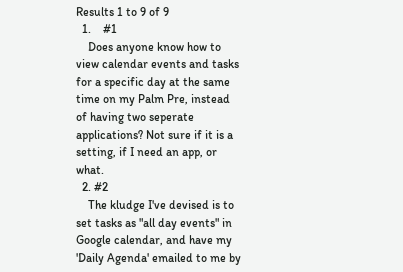Results 1 to 9 of 9
  1.    #1
    Does anyone know how to view calendar events and tasks for a specific day at the same time on my Palm Pre, instead of having two seperate applications? Not sure if it is a setting, if I need an app, or what.
  2. #2
    The kludge I've devised is to set tasks as "all day events" in Google calendar, and have my 'Daily Agenda' emailed to me by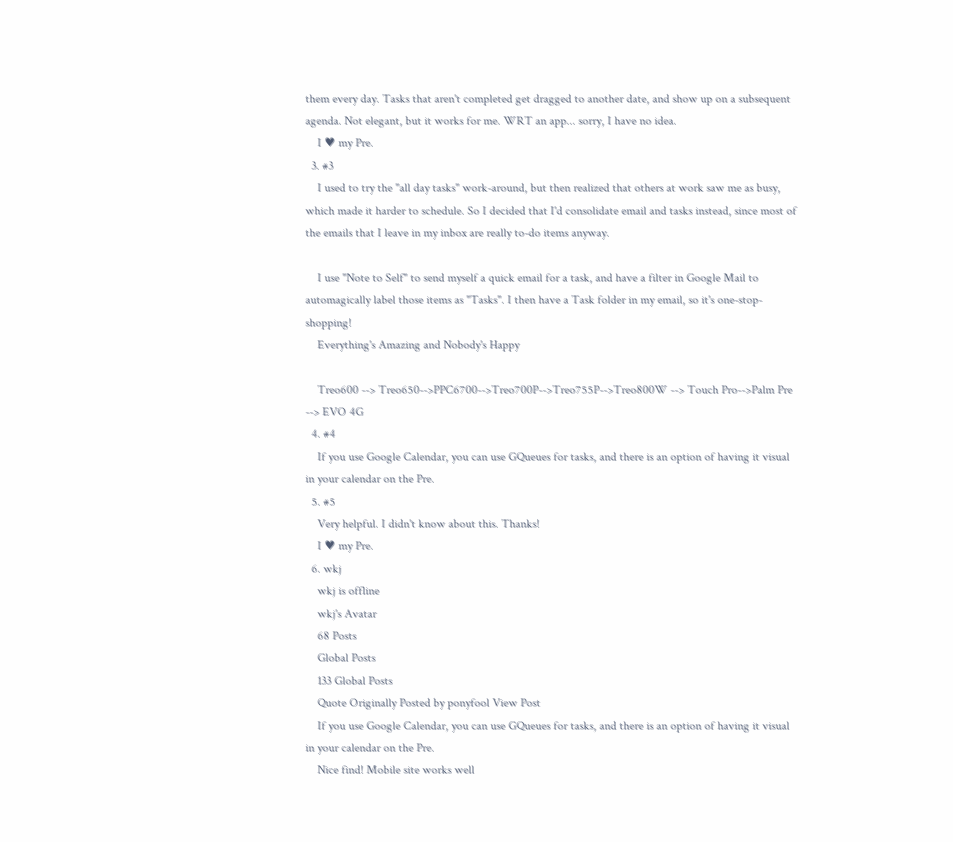them every day. Tasks that aren't completed get dragged to another date, and show up on a subsequent agenda. Not elegant, but it works for me. WRT an app... sorry, I have no idea.
    I ♥ my Pre.
  3. #3
    I used to try the "all day tasks" work-around, but then realized that others at work saw me as busy, which made it harder to schedule. So I decided that I'd consolidate email and tasks instead, since most of the emails that I leave in my inbox are really to-do items anyway.

    I use "Note to Self" to send myself a quick email for a task, and have a filter in Google Mail to automagically label those items as "Tasks". I then have a Task folder in my email, so it's one-stop-shopping!
    Everything's Amazing and Nobody's Happy

    Treo600 --> Treo650-->PPC6700-->Treo700P-->Treo755P-->Treo800W --> Touch Pro-->Palm Pre --> EVO 4G
  4. #4
    If you use Google Calendar, you can use GQueues for tasks, and there is an option of having it visual in your calendar on the Pre.
  5. #5
    Very helpful. I didn't know about this. Thanks!
    I ♥ my Pre.
  6. wkj
    wkj is offline
    wkj's Avatar
    68 Posts
    Global Posts
    133 Global Posts
    Quote Originally Posted by ponyfool View Post
    If you use Google Calendar, you can use GQueues for tasks, and there is an option of having it visual in your calendar on the Pre.
    Nice find! Mobile site works well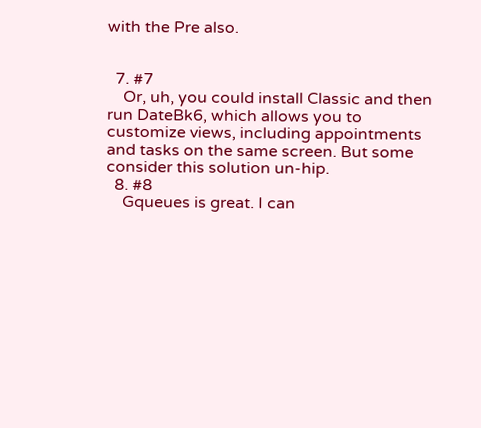with the Pre also.


  7. #7
    Or, uh, you could install Classic and then run DateBk6, which allows you to customize views, including appointments and tasks on the same screen. But some consider this solution un-hip.
  8. #8
    Gqueues is great. I can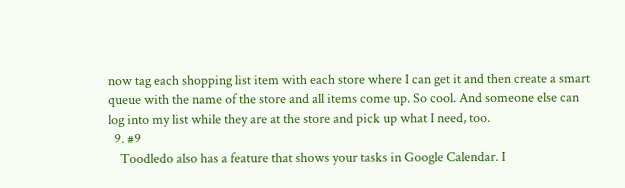now tag each shopping list item with each store where I can get it and then create a smart queue with the name of the store and all items come up. So cool. And someone else can log into my list while they are at the store and pick up what I need, too.
  9. #9
    Toodledo also has a feature that shows your tasks in Google Calendar. I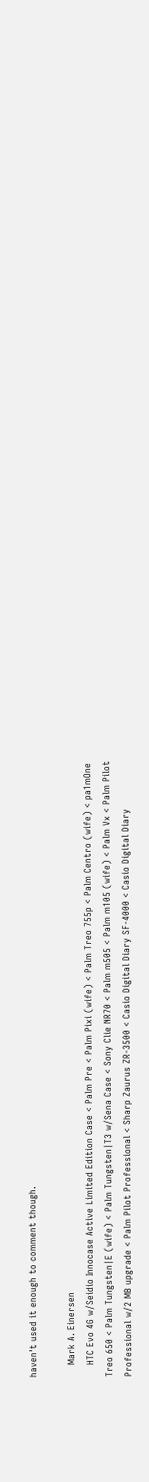haven't used it enough to comment though.

    Mark A. Einersen
    HTC Evo 4G w/Seidio Innocase Active Limited Edition Case < Palm Pre < Palm Pixi (wife) < Palm Treo 755p < Palm Centro (wife) < pa1mOne Treo 650 < Palm Tungsten|E (wife) < Palm Tungsten|T3 w/Sena Case < Sony Clie NR70 < Palm m505 < Palm m105 (wife) < Palm Vx < Palm Pilot Professional w/2 MB upgrade < Palm Pilot Professional < Sharp Zaurus ZR-3500 < Casio Digital Diary SF-4000 < Casio Digital Diary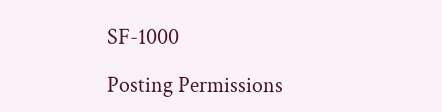SF-1000

Posting Permissions